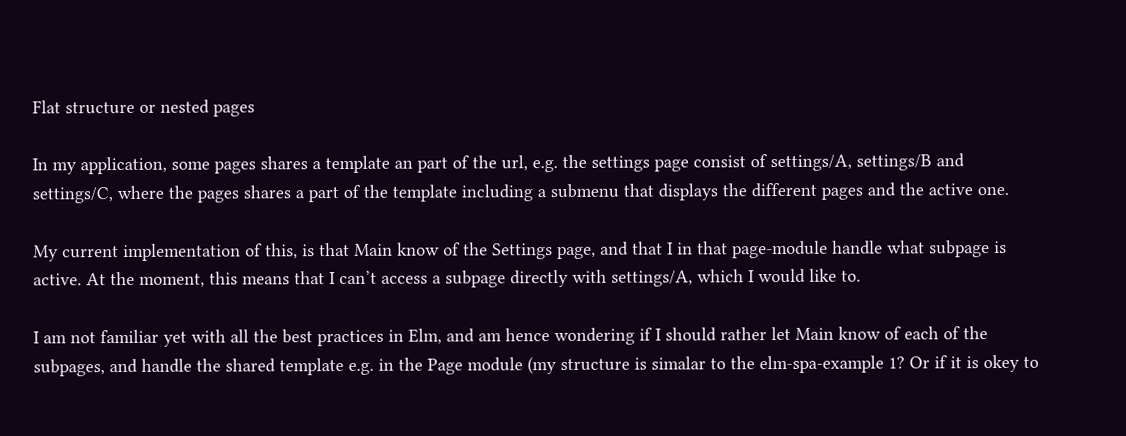Flat structure or nested pages

In my application, some pages shares a template an part of the url, e.g. the settings page consist of settings/A, settings/B and settings/C, where the pages shares a part of the template including a submenu that displays the different pages and the active one.

My current implementation of this, is that Main know of the Settings page, and that I in that page-module handle what subpage is active. At the moment, this means that I can’t access a subpage directly with settings/A, which I would like to.

I am not familiar yet with all the best practices in Elm, and am hence wondering if I should rather let Main know of each of the subpages, and handle the shared template e.g. in the Page module (my structure is simalar to the elm-spa-example 1? Or if it is okey to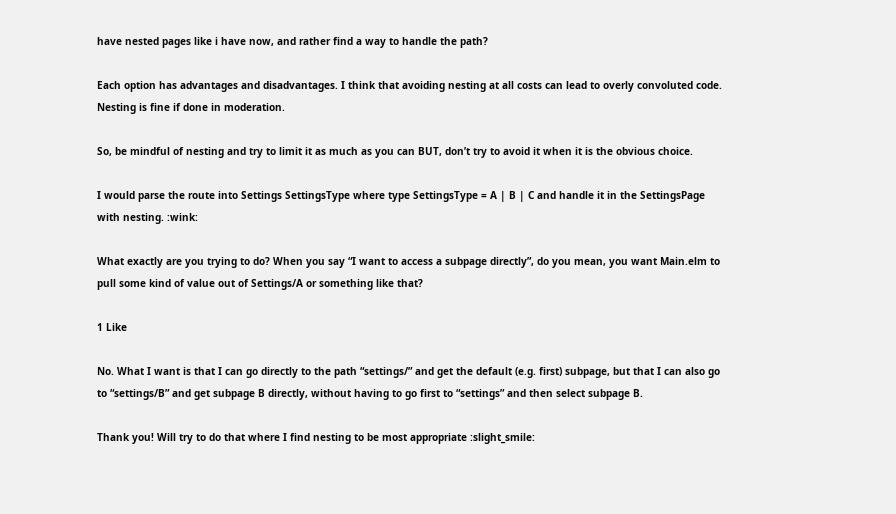have nested pages like i have now, and rather find a way to handle the path?

Each option has advantages and disadvantages. I think that avoiding nesting at all costs can lead to overly convoluted code. Nesting is fine if done in moderation.

So, be mindful of nesting and try to limit it as much as you can BUT, don’t try to avoid it when it is the obvious choice.

I would parse the route into Settings SettingsType where type SettingsType = A | B | C and handle it in the SettingsPage with nesting. :wink:

What exactly are you trying to do? When you say “I want to access a subpage directly”, do you mean, you want Main.elm to pull some kind of value out of Settings/A or something like that?

1 Like

No. What I want is that I can go directly to the path “settings/” and get the default (e.g. first) subpage, but that I can also go to “settings/B” and get subpage B directly, without having to go first to “settings” and then select subpage B.

Thank you! Will try to do that where I find nesting to be most appropriate :slight_smile: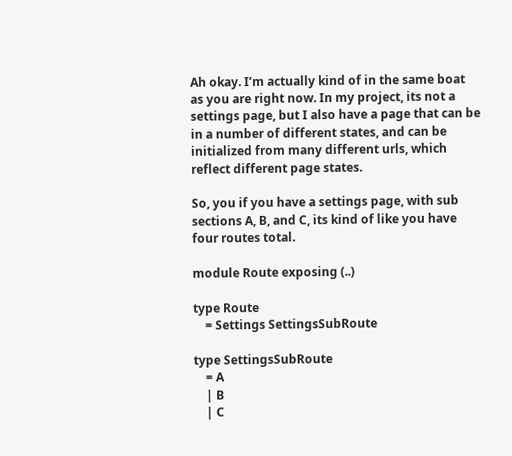Ah okay. I’m actually kind of in the same boat as you are right now. In my project, its not a settings page, but I also have a page that can be in a number of different states, and can be initialized from many different urls, which reflect different page states.

So, you if you have a settings page, with sub sections A, B, and C, its kind of like you have four routes total.

module Route exposing (..)

type Route
    = Settings SettingsSubRoute

type SettingsSubRoute
    = A
    | B
    | C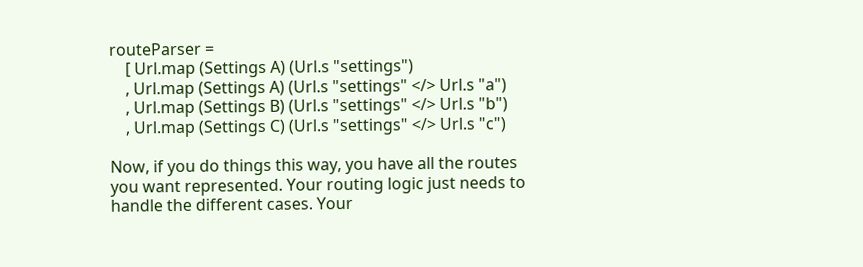routeParser =
    [ Url.map (Settings A) (Url.s "settings")
    , Url.map (Settings A) (Url.s "settings" </> Url.s "a")
    , Url.map (Settings B) (Url.s "settings" </> Url.s "b")
    , Url.map (Settings C) (Url.s "settings" </> Url.s "c")

Now, if you do things this way, you have all the routes you want represented. Your routing logic just needs to handle the different cases. Your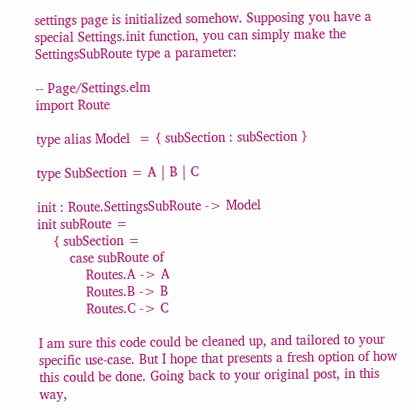settings page is initialized somehow. Supposing you have a special Settings.init function, you can simply make the SettingsSubRoute type a parameter:

-- Page/Settings.elm
import Route

type alias Model  = { subSection : subSection }

type SubSection = A | B | C

init : Route.SettingsSubRoute -> Model
init subRoute =
    { subSection =
        case subRoute of
            Routes.A -> A
            Routes.B -> B
            Routes.C -> C

I am sure this code could be cleaned up, and tailored to your specific use-case. But I hope that presents a fresh option of how this could be done. Going back to your original post, in this way,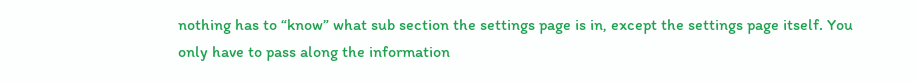nothing has to “know” what sub section the settings page is in, except the settings page itself. You only have to pass along the information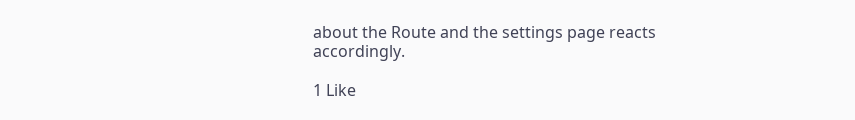about the Route and the settings page reacts accordingly.

1 Like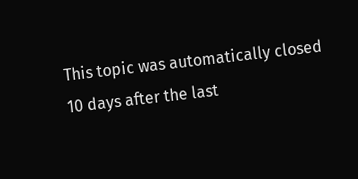This topic was automatically closed 10 days after the last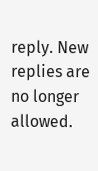reply. New replies are no longer allowed.